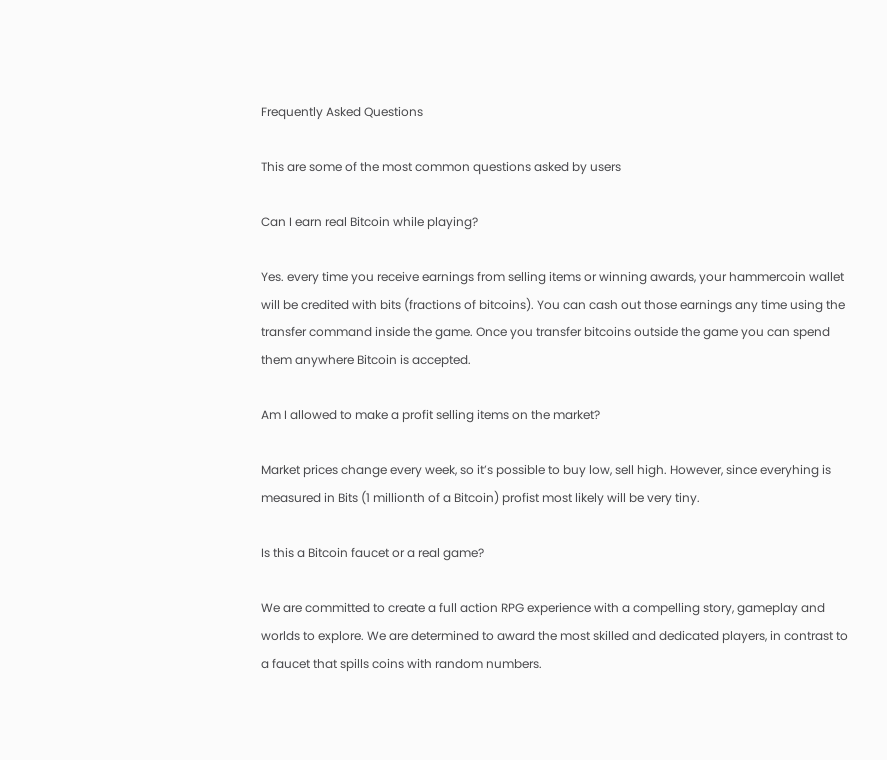Frequently Asked Questions

This are some of the most common questions asked by users

Can I earn real Bitcoin while playing?

Yes. every time you receive earnings from selling items or winning awards, your hammercoin wallet will be credited with bits (fractions of bitcoins). You can cash out those earnings any time using the transfer command inside the game. Once you transfer bitcoins outside the game you can spend them anywhere Bitcoin is accepted.

Am I allowed to make a profit selling items on the market?

Market prices change every week, so it’s possible to buy low, sell high. However, since everyhing is measured in Bits (1 millionth of a Bitcoin) profist most likely will be very tiny.

Is this a Bitcoin faucet or a real game?

We are committed to create a full action RPG experience with a compelling story, gameplay and worlds to explore. We are determined to award the most skilled and dedicated players, in contrast to a faucet that spills coins with random numbers.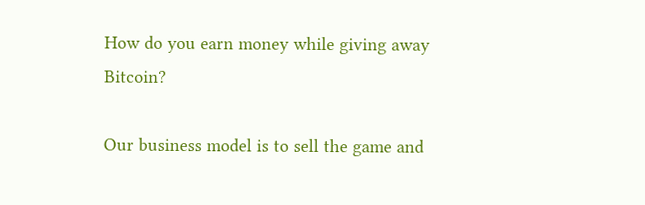How do you earn money while giving away Bitcoin?

Our business model is to sell the game and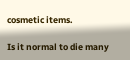cosmetic items.

Is it normal to die many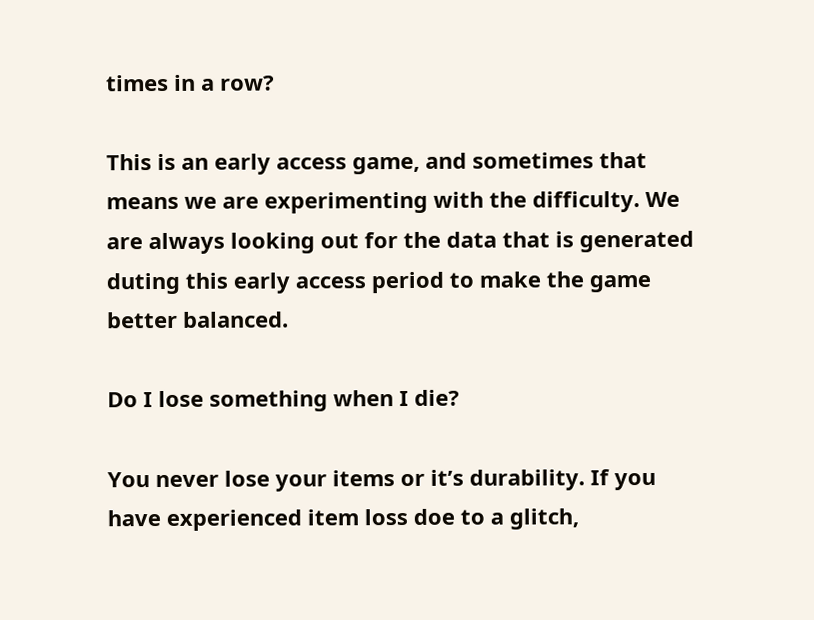times in a row?

This is an early access game, and sometimes that means we are experimenting with the difficulty. We are always looking out for the data that is generated duting this early access period to make the game better balanced.

Do I lose something when I die?

You never lose your items or it’s durability. If you have experienced item loss doe to a glitch,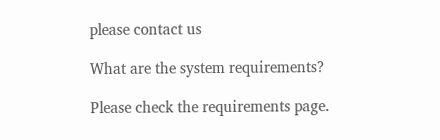please contact us

What are the system requirements?

Please check the requirements page.